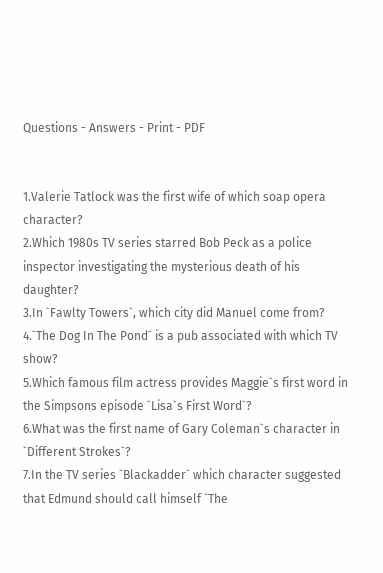Questions - Answers - Print - PDF


1.Valerie Tatlock was the first wife of which soap opera character?
2.Which 1980s TV series starred Bob Peck as a police inspector investigating the mysterious death of his daughter?
3.In `Fawlty Towers`, which city did Manuel come from?
4.`The Dog In The Pond` is a pub associated with which TV show?
5.Which famous film actress provides Maggie`s first word in the Simpsons episode `Lisa`s First Word`?
6.What was the first name of Gary Coleman`s character in `Different Strokes`?
7.In the TV series `Blackadder` which character suggested that Edmund should call himself `The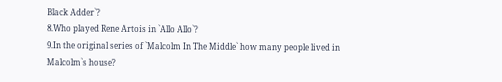Black Adder`?
8.Who played Rene Artois in `Allo Allo`?
9.In the original series of `Malcolm In The Middle` how many people lived in Malcolm`s house?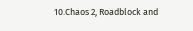10.Chaos 2, Roadblock and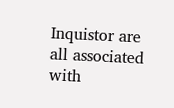Inquistor are all associated with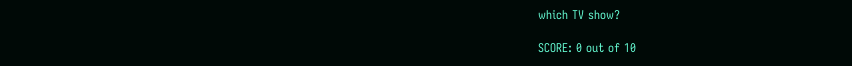which TV show?

SCORE: 0 out of 10